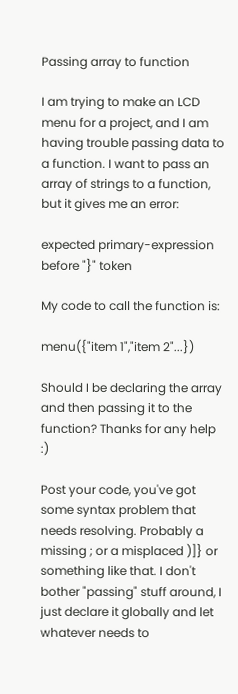Passing array to function

I am trying to make an LCD menu for a project, and I am having trouble passing data to a function. I want to pass an array of strings to a function, but it gives me an error:

expected primary-expression before "}" token

My code to call the function is:

menu({"item 1","item 2"...})

Should I be declaring the array and then passing it to the function? Thanks for any help :)

Post your code, you've got some syntax problem that needs resolving. Probably a missing ; or a misplaced )]} or something like that. I don't bother "passing" stuff around, I just declare it globally and let whatever needs to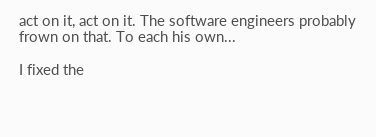act on it, act on it. The software engineers probably frown on that. To each his own...

I fixed the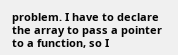problem. I have to declare the array to pass a pointer to a function, so I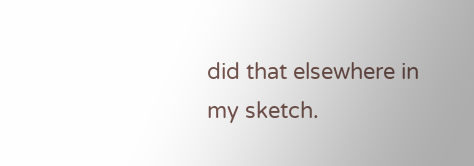did that elsewhere in my sketch.